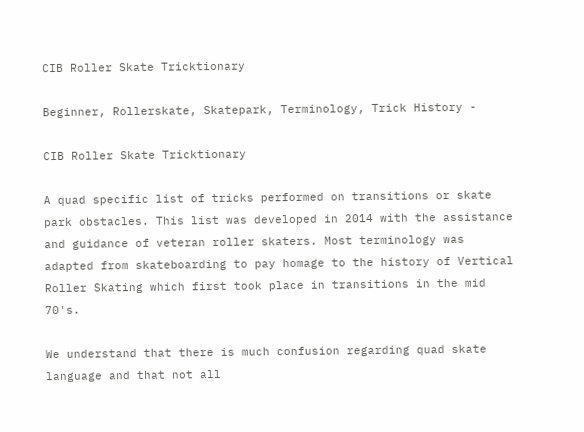CIB Roller Skate Tricktionary

Beginner, Rollerskate, Skatepark, Terminology, Trick History -

CIB Roller Skate Tricktionary

A quad specific list of tricks performed on transitions or skate park obstacles. This list was developed in 2014 with the assistance and guidance of veteran roller skaters. Most terminology was adapted from skateboarding to pay homage to the history of Vertical Roller Skating which first took place in transitions in the mid 70's.

We understand that there is much confusion regarding quad skate language and that not all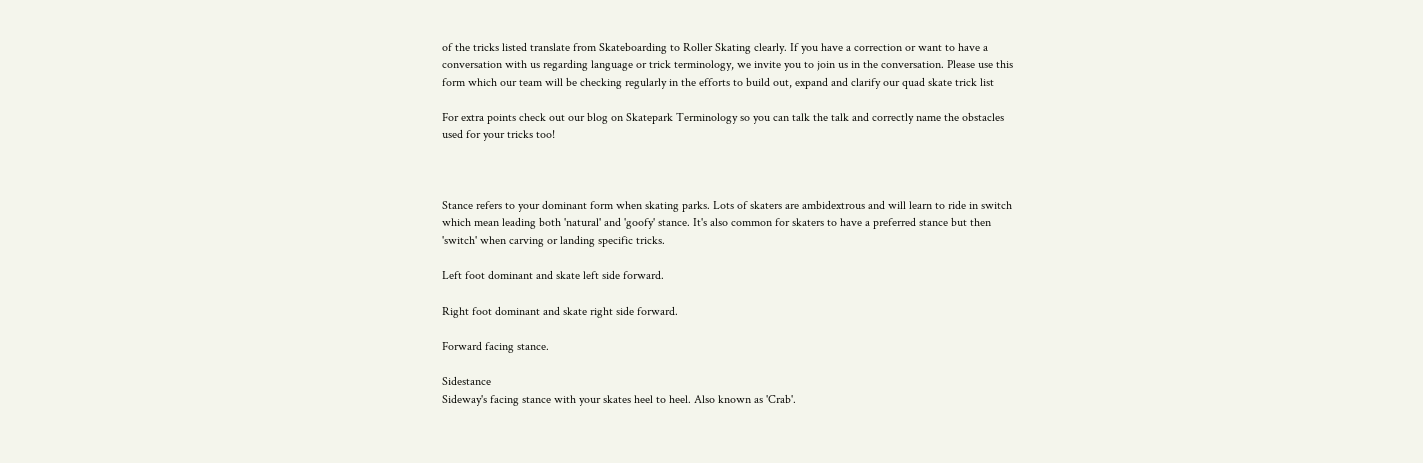of the tricks listed translate from Skateboarding to Roller Skating clearly. If you have a correction or want to have a conversation with us regarding language or trick terminology, we invite you to join us in the conversation. Please use this form which our team will be checking regularly in the efforts to build out, expand and clarify our quad skate trick list

For extra points check out our blog on Skatepark Terminology so you can talk the talk and correctly name the obstacles used for your tricks too!



Stance refers to your dominant form when skating parks. Lots of skaters are ambidextrous and will learn to ride in switch which mean leading both 'natural' and 'goofy' stance. It's also common for skaters to have a preferred stance but then 'switch' when carving or landing specific tricks.

Left foot dominant and skate left side forward.

Right foot dominant and skate right side forward.

Forward facing stance.

Sidestance
Sideway's facing stance with your skates heel to heel. Also known as 'Crab'.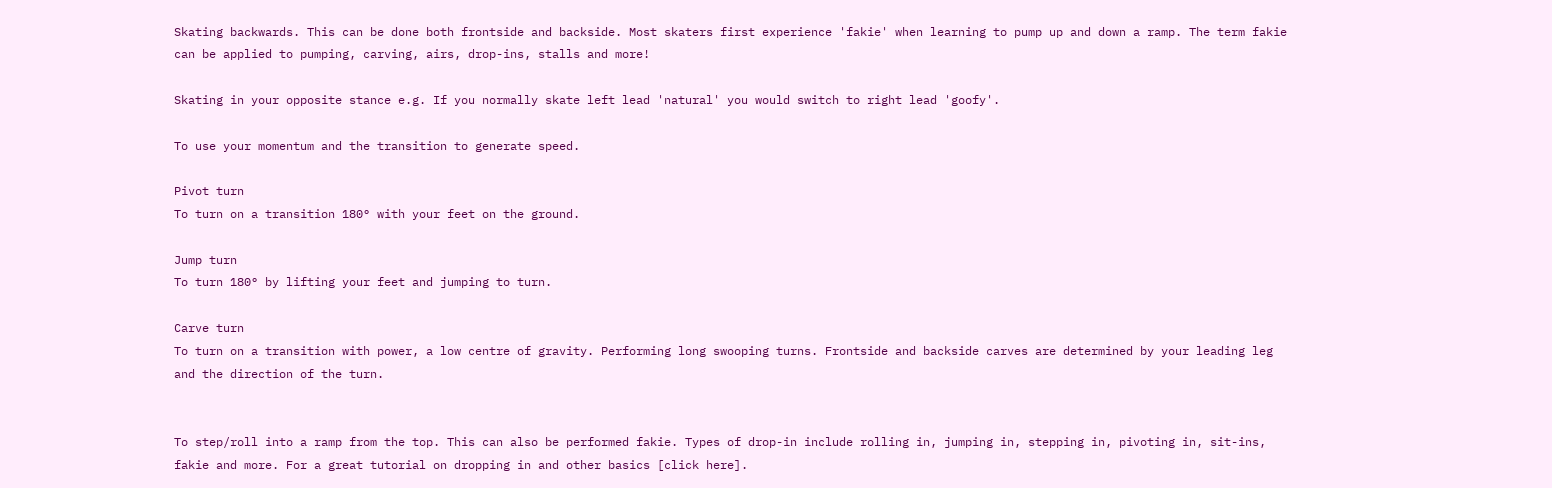Skating backwards. This can be done both frontside and backside. Most skaters first experience 'fakie' when learning to pump up and down a ramp. The term fakie can be applied to pumping, carving, airs, drop-ins, stalls and more!

Skating in your opposite stance e.g. If you normally skate left lead 'natural' you would switch to right lead 'goofy'.

To use your momentum and the transition to generate speed.

Pivot turn
To turn on a transition 180° with your feet on the ground.

Jump turn
To turn 180° by lifting your feet and jumping to turn.

Carve turn
To turn on a transition with power, a low centre of gravity. Performing long swooping turns. Frontside and backside carves are determined by your leading leg and the direction of the turn.


To step/roll into a ramp from the top. This can also be performed fakie. Types of drop-in include rolling in, jumping in, stepping in, pivoting in, sit-ins, fakie and more. For a great tutorial on dropping in and other basics [click here].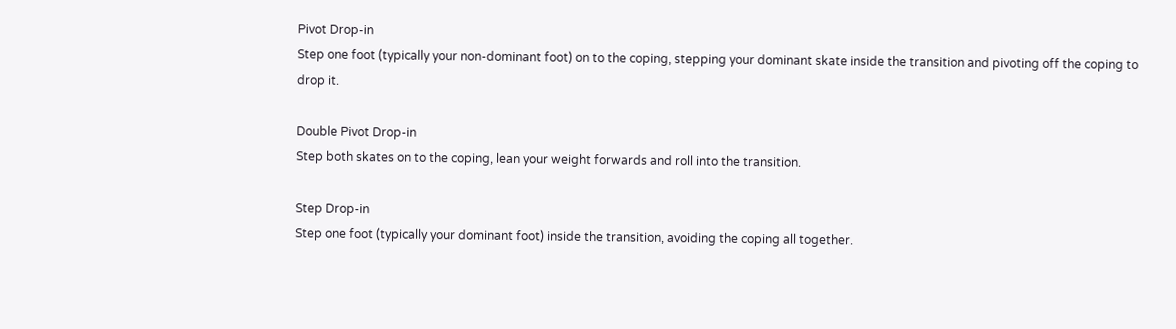Pivot Drop-in
Step one foot (typically your non-dominant foot) on to the coping, stepping your dominant skate inside the transition and pivoting off the coping to drop it.

Double Pivot Drop-in
Step both skates on to the coping, lean your weight forwards and roll into the transition.

Step Drop-in
Step one foot (typically your dominant foot) inside the transition, avoiding the coping all together.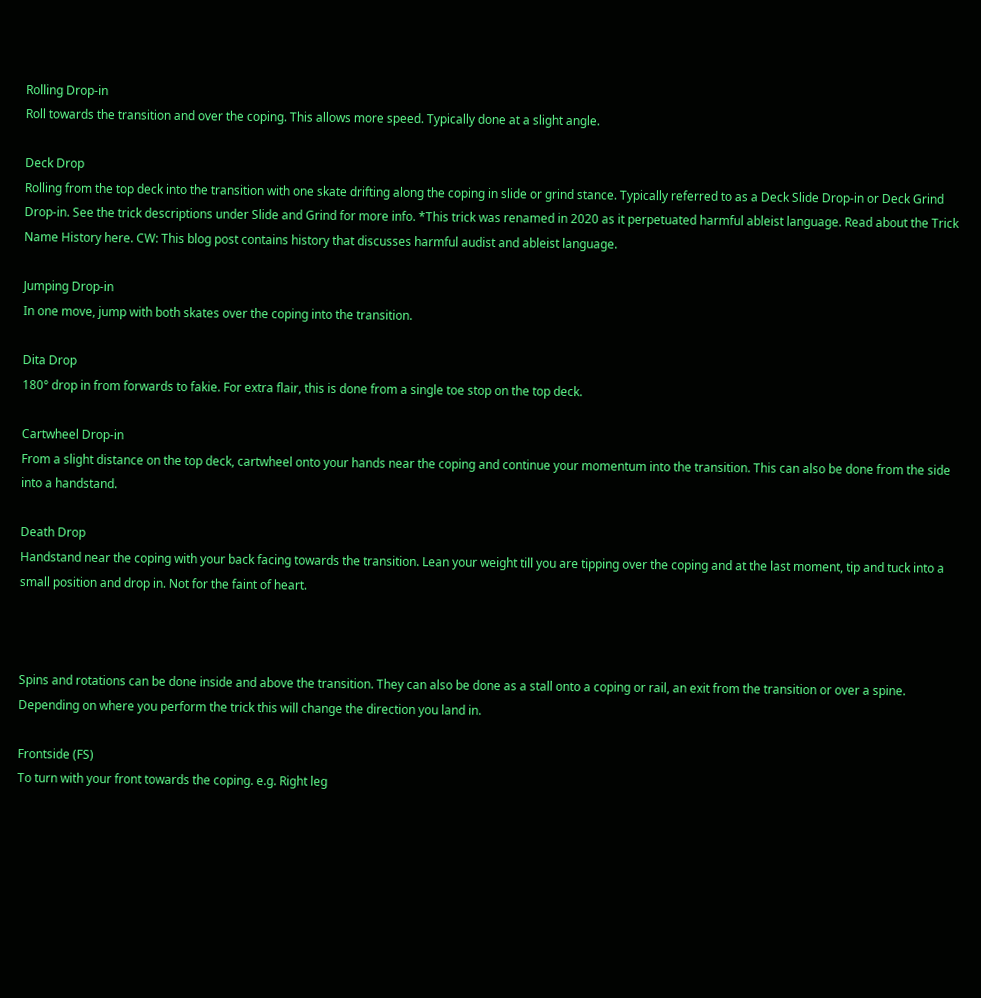Rolling Drop-in
Roll towards the transition and over the coping. This allows more speed. Typically done at a slight angle.

Deck Drop
Rolling from the top deck into the transition with one skate drifting along the coping in slide or grind stance. Typically referred to as a Deck Slide Drop-in or Deck Grind Drop-in. See the trick descriptions under Slide and Grind for more info. *This trick was renamed in 2020 as it perpetuated harmful ableist language. Read about the Trick Name History here. CW: This blog post contains history that discusses harmful audist and ableist language.

Jumping Drop-in
In one move, jump with both skates over the coping into the transition.

Dita Drop
180° drop in from forwards to fakie. For extra flair, this is done from a single toe stop on the top deck.

Cartwheel Drop-in
From a slight distance on the top deck, cartwheel onto your hands near the coping and continue your momentum into the transition. This can also be done from the side into a handstand.

Death Drop
Handstand near the coping with your back facing towards the transition. Lean your weight till you are tipping over the coping and at the last moment, tip and tuck into a small position and drop in. Not for the faint of heart.



Spins and rotations can be done inside and above the transition. They can also be done as a stall onto a coping or rail, an exit from the transition or over a spine. Depending on where you perform the trick this will change the direction you land in.

Frontside (FS)
To turn with your front towards the coping. e.g. Right leg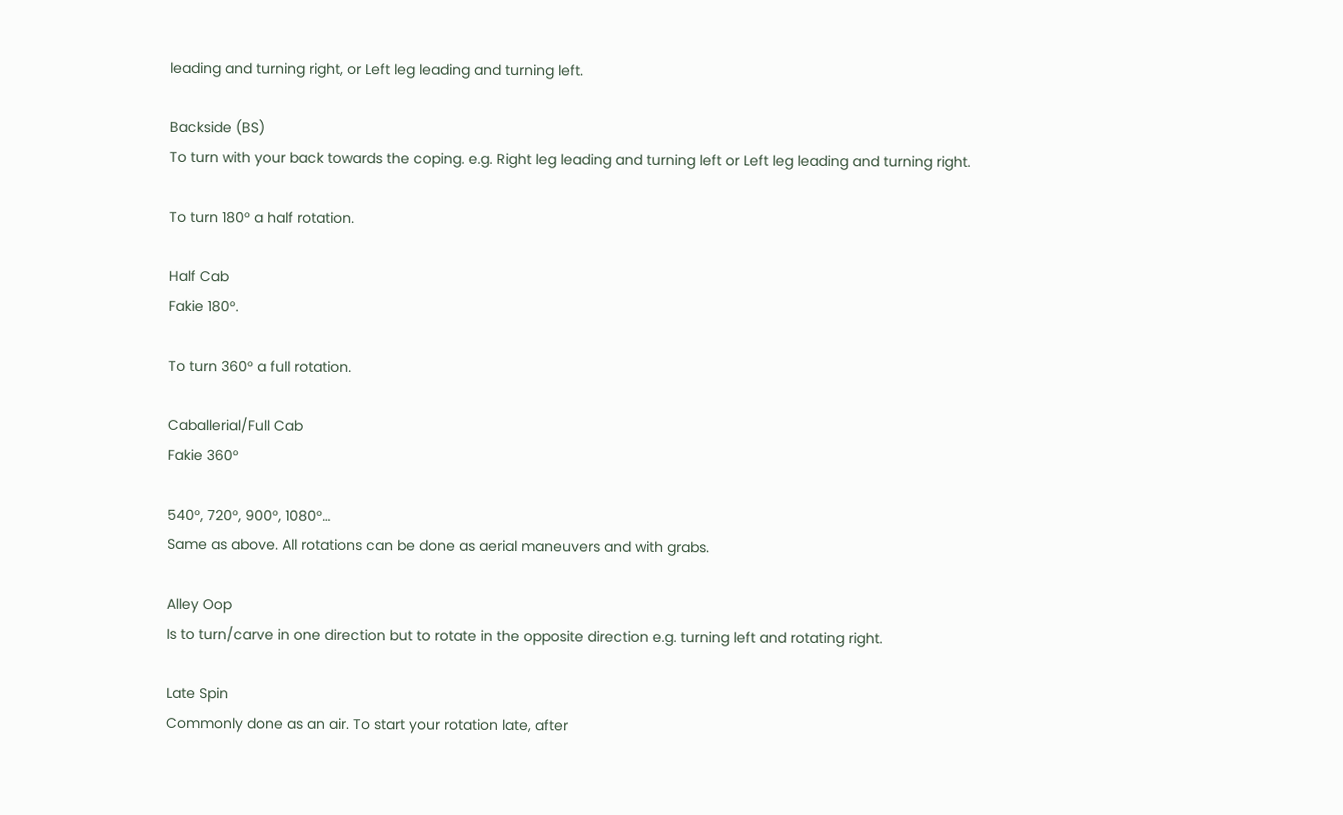leading and turning right, or Left leg leading and turning left.

Backside (BS)
To turn with your back towards the coping. e.g. Right leg leading and turning left or Left leg leading and turning right.

To turn 180° a half rotation.

Half Cab
Fakie 180°.

To turn 360° a full rotation.

Caballerial/Full Cab
Fakie 360°

540°, 720°, 900°, 1080°…
Same as above. All rotations can be done as aerial maneuvers and with grabs.

Alley Oop
Is to turn/carve in one direction but to rotate in the opposite direction e.g. turning left and rotating right.

Late Spin
Commonly done as an air. To start your rotation late, after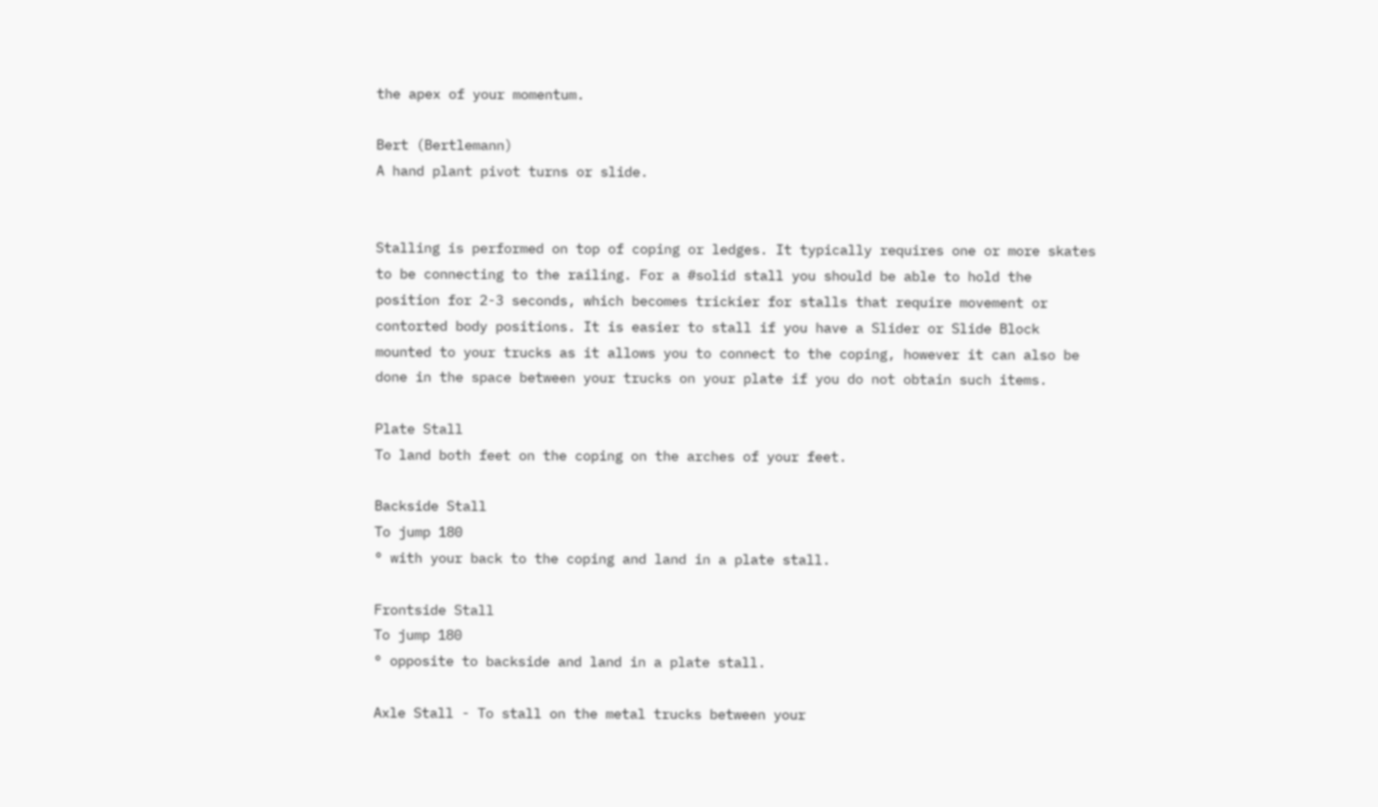the apex of your momentum.

Bert (Bertlemann)
A hand plant pivot turns or slide.


Stalling is performed on top of coping or ledges. It typically requires one or more skates to be connecting to the railing. For a #solid stall you should be able to hold the position for 2-3 seconds, which becomes trickier for stalls that require movement or contorted body positions. It is easier to stall if you have a Slider or Slide Block mounted to your trucks as it allows you to connect to the coping, however it can also be done in the space between your trucks on your plate if you do not obtain such items.

Plate Stall
To land both feet on the coping on the arches of your feet.

Backside Stall
To jump 180
° with your back to the coping and land in a plate stall.

Frontside Stall
To jump 180
° opposite to backside and land in a plate stall.

Axle Stall - To stall on the metal trucks between your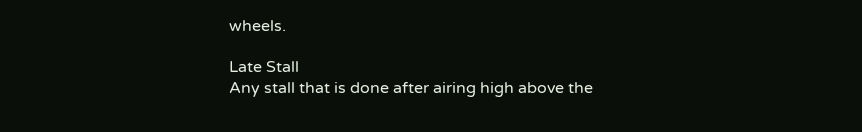wheels.

Late Stall
Any stall that is done after airing high above the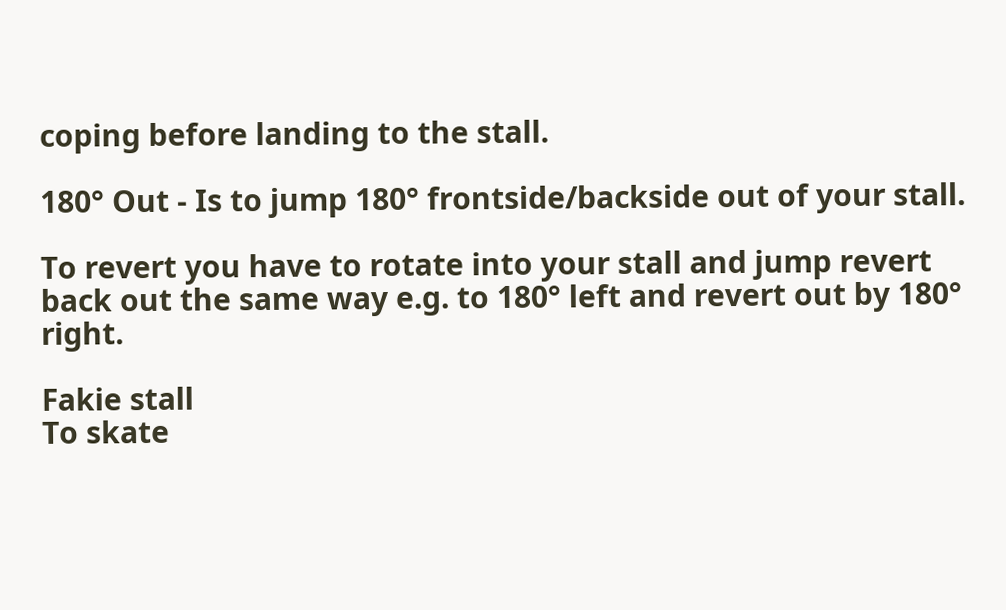coping before landing to the stall.

180° Out - Is to jump 180° frontside/backside out of your stall.

To revert you have to rotate into your stall and jump revert back out the same way e.g. to 180° left and revert out by 180° right.

Fakie stall
To skate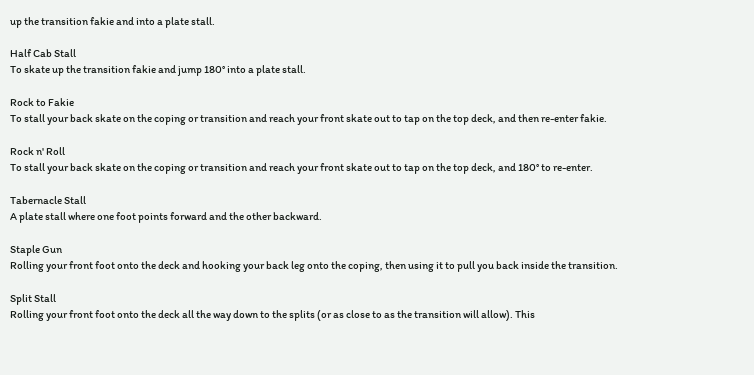up the transition fakie and into a plate stall.

Half Cab Stall
To skate up the transition fakie and jump 180° into a plate stall.

Rock to Fakie
To stall your back skate on the coping or transition and reach your front skate out to tap on the top deck, and then re-enter fakie.

Rock n' Roll
To stall your back skate on the coping or transition and reach your front skate out to tap on the top deck, and 180° to re-enter.

Tabernacle Stall
A plate stall where one foot points forward and the other backward.

Staple Gun
Rolling your front foot onto the deck and hooking your back leg onto the coping, then using it to pull you back inside the transition.

Split Stall
Rolling your front foot onto the deck all the way down to the splits (or as close to as the transition will allow). This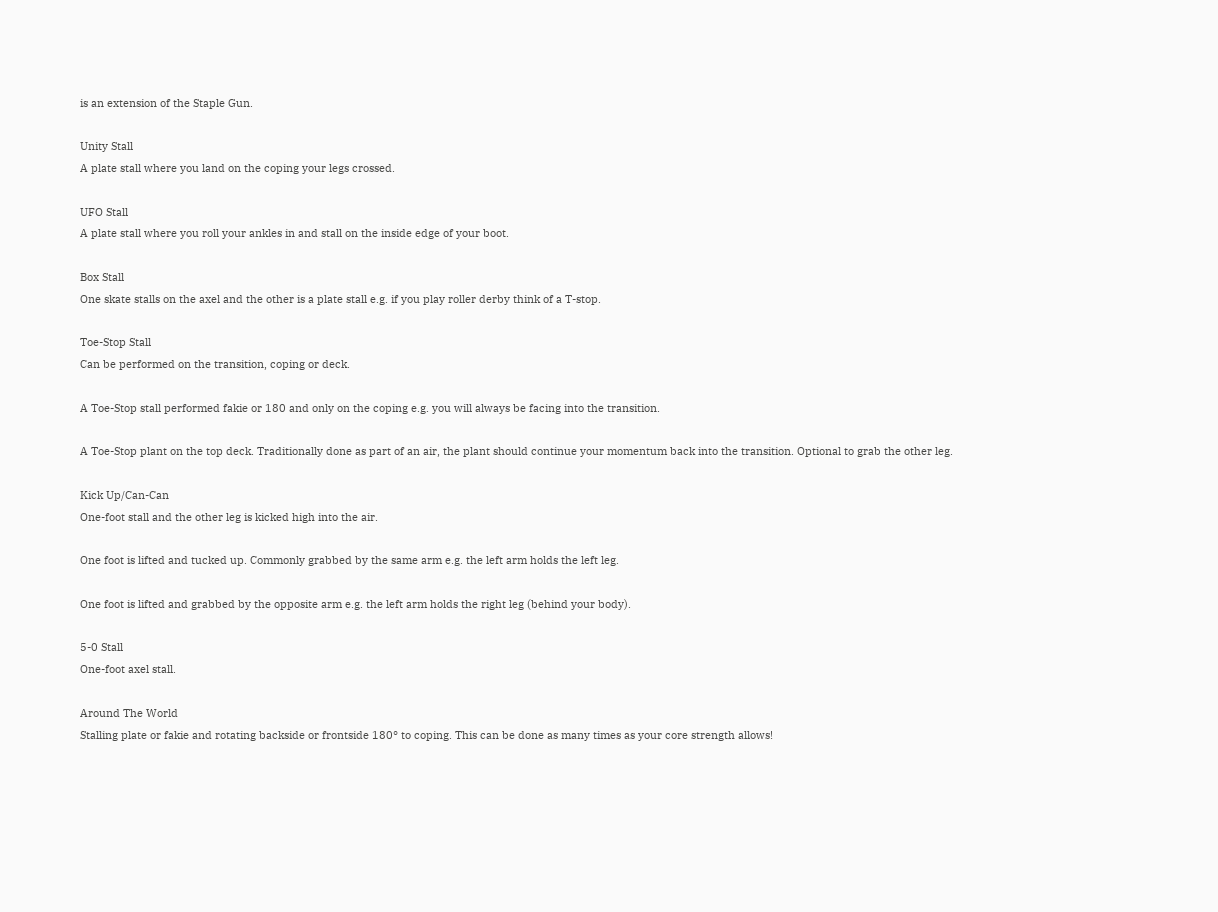is an extension of the Staple Gun.

Unity Stall
A plate stall where you land on the coping your legs crossed.

UFO Stall
A plate stall where you roll your ankles in and stall on the inside edge of your boot.

Box Stall
One skate stalls on the axel and the other is a plate stall e.g. if you play roller derby think of a T-stop.

Toe-Stop Stall
Can be performed on the transition, coping or deck.

A Toe-Stop stall performed fakie or 180 and only on the coping e.g. you will always be facing into the transition.

A Toe-Stop plant on the top deck. Traditionally done as part of an air, the plant should continue your momentum back into the transition. Optional to grab the other leg.

Kick Up/Can-Can
One-foot stall and the other leg is kicked high into the air.

One foot is lifted and tucked up. Commonly grabbed by the same arm e.g. the left arm holds the left leg.

One foot is lifted and grabbed by the opposite arm e.g. the left arm holds the right leg (behind your body).

5-0 Stall
One-foot axel stall.

Around The World
Stalling plate or fakie and rotating backside or frontside 180° to coping. This can be done as many times as your core strength allows!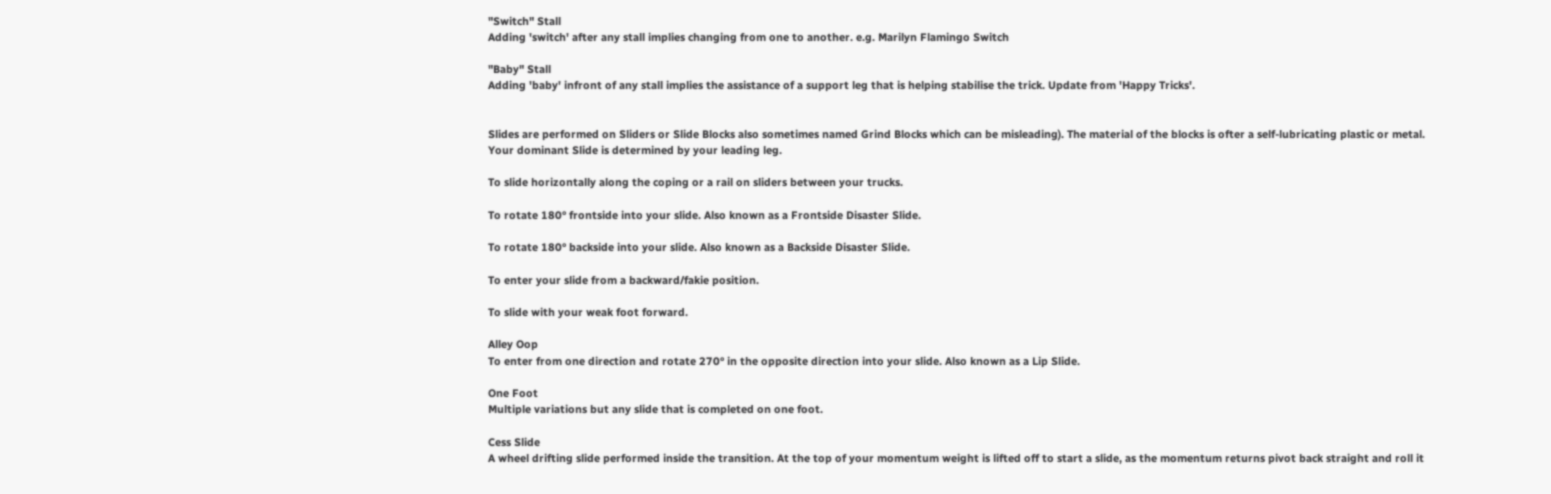"Switch" Stall
Adding 'switch' after any stall implies changing from one to another. e.g. Marilyn Flamingo Switch

"Baby" Stall
Adding 'baby' infront of any stall implies the assistance of a support leg that is helping stabilise the trick. Update from 'Happy Tricks'.


Slides are performed on Sliders or Slide Blocks also sometimes named Grind Blocks which can be misleading). The material of the blocks is ofter a self-lubricating plastic or metal. Your dominant Slide is determined by your leading leg.

To slide horizontally along the coping or a rail on sliders between your trucks.

To rotate 180° frontside into your slide. Also known as a Frontside Disaster Slide.

To rotate 180° backside into your slide. Also known as a Backside Disaster Slide.

To enter your slide from a backward/fakie position.

To slide with your weak foot forward.

Alley Oop
To enter from one direction and rotate 270° in the opposite direction into your slide. Also known as a Lip Slide.

One Foot
Multiple variations but any slide that is completed on one foot.

Cess Slide
A wheel drifting slide performed inside the transition. At the top of your momentum weight is lifted off to start a slide, as the momentum returns pivot back straight and roll it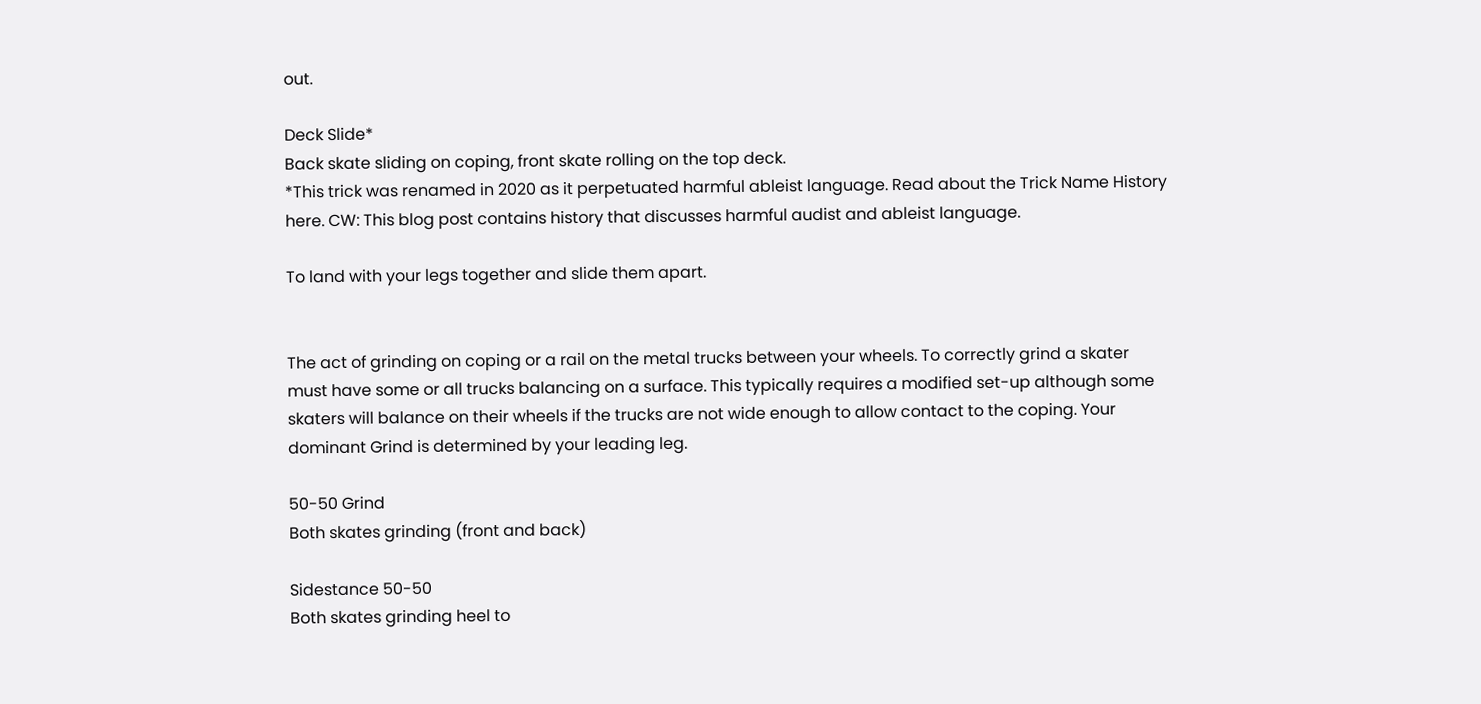out.

Deck Slide*
Back skate sliding on coping, front skate rolling on the top deck.
*This trick was renamed in 2020 as it perpetuated harmful ableist language. Read about the Trick Name History here. CW: This blog post contains history that discusses harmful audist and ableist language.

To land with your legs together and slide them apart.


The act of grinding on coping or a rail on the metal trucks between your wheels. To correctly grind a skater must have some or all trucks balancing on a surface. This typically requires a modified set-up although some skaters will balance on their wheels if the trucks are not wide enough to allow contact to the coping. Your dominant Grind is determined by your leading leg.

50-50 Grind
Both skates grinding (front and back)

Sidestance 50-50
Both skates grinding heel to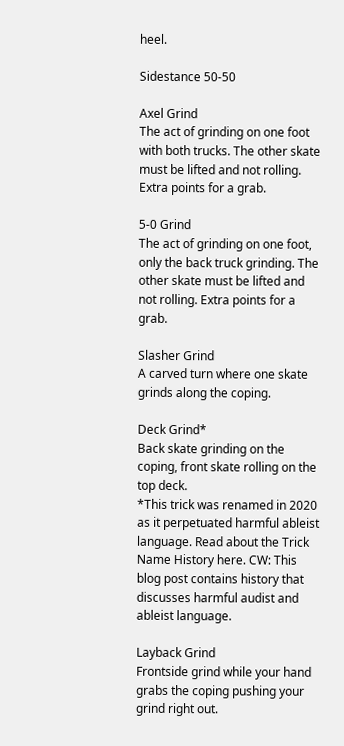heel.

Sidestance 50-50

Axel Grind
The act of grinding on one foot with both trucks. The other skate must be lifted and not rolling. Extra points for a grab.

5-0 Grind
The act of grinding on one foot, only the back truck grinding. The other skate must be lifted and not rolling. Extra points for a grab.

Slasher Grind
A carved turn where one skate grinds along the coping.

Deck Grind*
Back skate grinding on the coping, front skate rolling on the top deck.
*This trick was renamed in 2020 as it perpetuated harmful ableist language. Read about the Trick Name History here. CW: This blog post contains history that discusses harmful audist and ableist language.

Layback Grind
Frontside grind while your hand grabs the coping pushing your grind right out.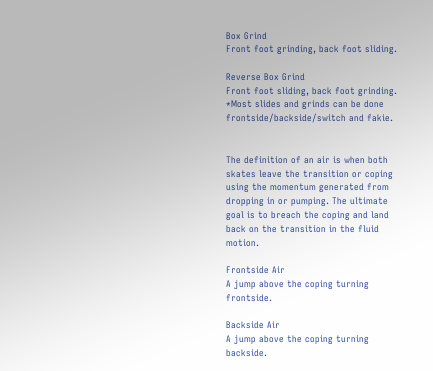Box Grind
Front foot grinding, back foot sliding.

Reverse Box Grind
Front foot sliding, back foot grinding.
*Most slides and grinds can be done frontside/backside/switch and fakie.


The definition of an air is when both skates leave the transition or coping using the momentum generated from dropping in or pumping. The ultimate goal is to breach the coping and land back on the transition in the fluid motion.

Frontside Air
A jump above the coping turning frontside.

Backside Air
A jump above the coping turning backside.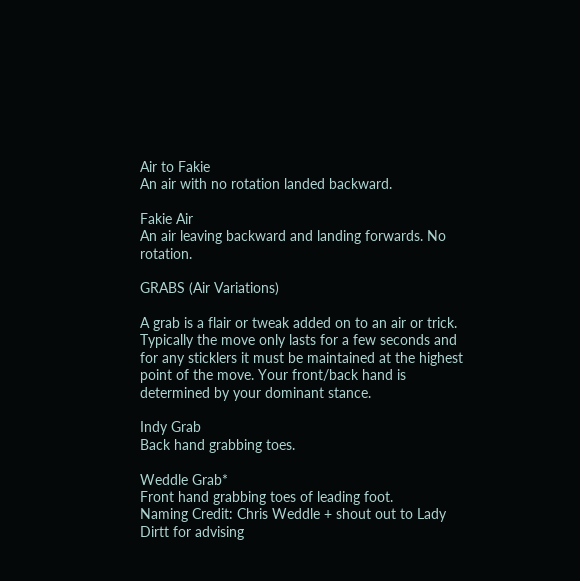Air to Fakie
An air with no rotation landed backward.

Fakie Air
An air leaving backward and landing forwards. No rotation.

GRABS (Air Variations)

A grab is a flair or tweak added on to an air or trick. Typically the move only lasts for a few seconds and for any sticklers it must be maintained at the highest point of the move. Your front/back hand is determined by your dominant stance.

Indy Grab
Back hand grabbing toes.

Weddle Grab*
Front hand grabbing toes of leading foot.
Naming Credit: Chris Weddle + shout out to Lady Dirtt for advising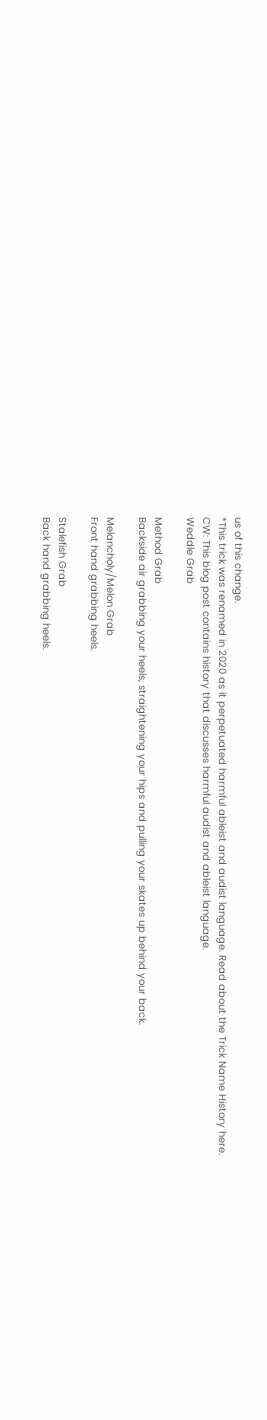us of this change.
*This trick was renamed in 2020 as it perpetuated harmful ableist and audist language. Read about the Trick Name History here. CW: This blog post contains history that discusses harmful audist and ableist language.
Weddle Grab

Method Grab
Backside air grabbing your heels, straightening your hips and pulling your skates up behind your back.

Melancholy/Melon Grab
Front hand grabbing heels.

Stalefish Grab
Back hand grabbing heels.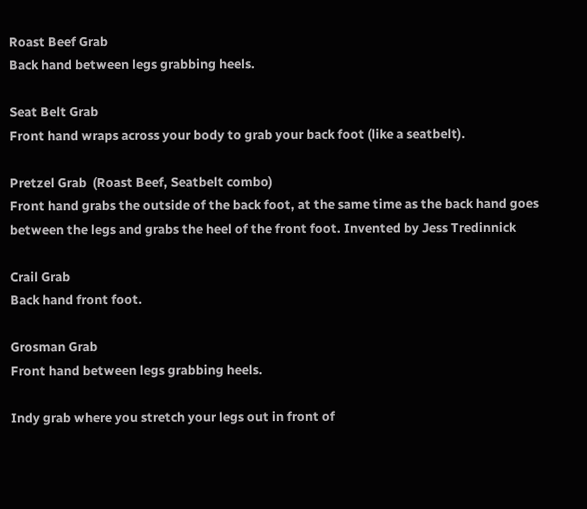Roast Beef Grab
Back hand between legs grabbing heels.

Seat Belt Grab
Front hand wraps across your body to grab your back foot (like a seatbelt).

Pretzel Grab  (Roast Beef, Seatbelt combo)
Front hand grabs the outside of the back foot, at the same time as the back hand goes between the legs and grabs the heel of the front foot. Invented by Jess Tredinnick

Crail Grab
Back hand front foot.

Grosman Grab
Front hand between legs grabbing heels.

Indy grab where you stretch your legs out in front of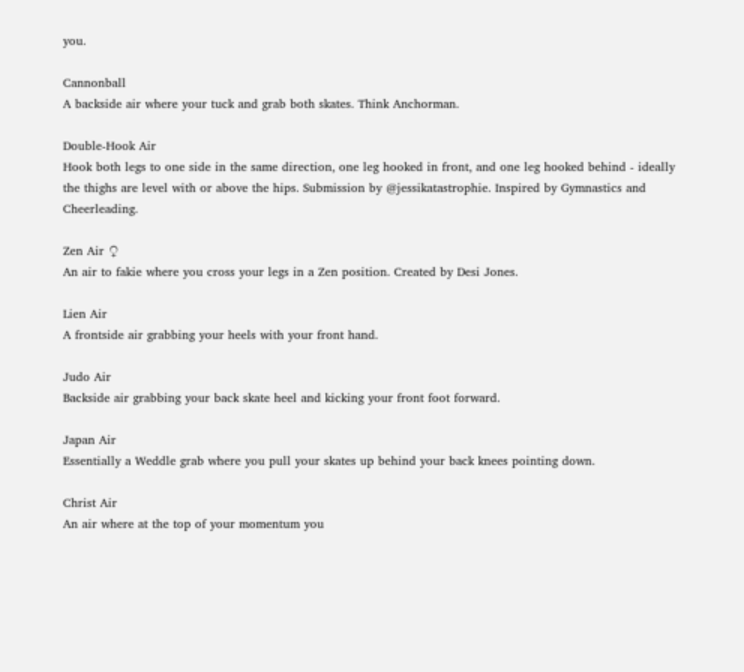you.

Cannonball
A backside air where your tuck and grab both skates. Think Anchorman.

Double-Hook Air
Hook both legs to one side in the same direction, one leg hooked in front, and one leg hooked behind - ideally the thighs are level with or above the hips. Submission by @jessikatastrophie. Inspired by Gymnastics and Cheerleading.

Zen Air ♀
An air to fakie where you cross your legs in a Zen position. Created by Desi Jones.

Lien Air
A frontside air grabbing your heels with your front hand.

Judo Air
Backside air grabbing your back skate heel and kicking your front foot forward.

Japan Air
Essentially a Weddle grab where you pull your skates up behind your back knees pointing down.

Christ Air
An air where at the top of your momentum you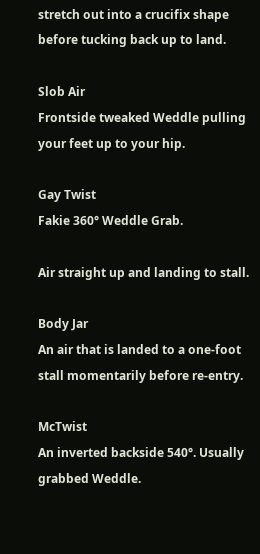stretch out into a crucifix shape before tucking back up to land.

Slob Air
Frontside tweaked Weddle pulling your feet up to your hip.

Gay Twist
Fakie 360° Weddle Grab.

Air straight up and landing to stall.

Body Jar
An air that is landed to a one-foot stall momentarily before re-entry.

McTwist
An inverted backside 540°. Usually grabbed Weddle.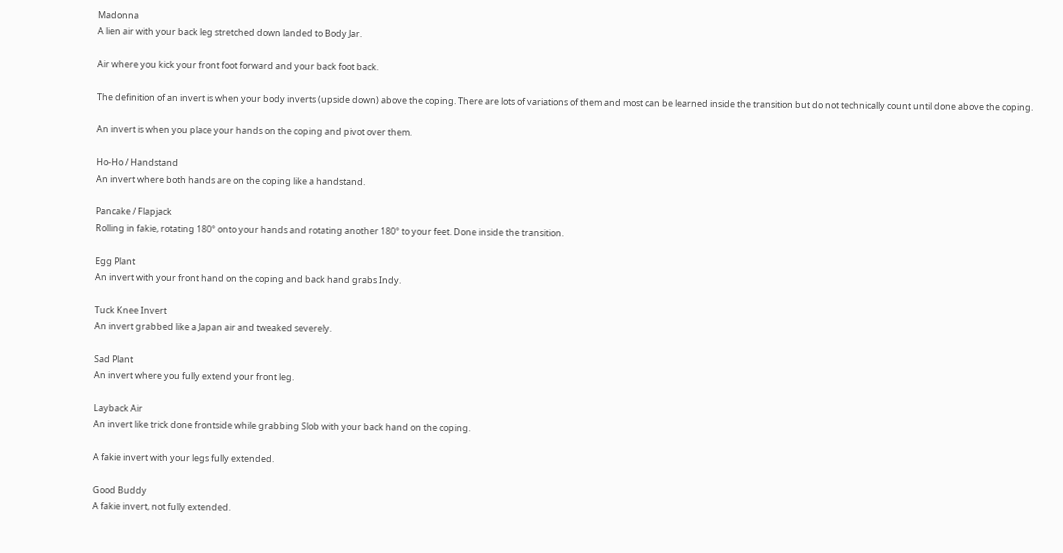Madonna
A lien air with your back leg stretched down landed to Body Jar.

Air where you kick your front foot forward and your back foot back.

The definition of an invert is when your body inverts (upside down) above the coping. There are lots of variations of them and most can be learned inside the transition but do not technically count until done above the coping.

An invert is when you place your hands on the coping and pivot over them.

Ho-Ho / Handstand
An invert where both hands are on the coping like a handstand.

Pancake / Flapjack
Rolling in fakie, rotating 180° onto your hands and rotating another 180° to your feet. Done inside the transition.

Egg Plant
An invert with your front hand on the coping and back hand grabs Indy.

Tuck Knee Invert
An invert grabbed like a Japan air and tweaked severely.

Sad Plant
An invert where you fully extend your front leg.

Layback Air
An invert like trick done frontside while grabbing Slob with your back hand on the coping.

A fakie invert with your legs fully extended.

Good Buddy
A fakie invert, not fully extended.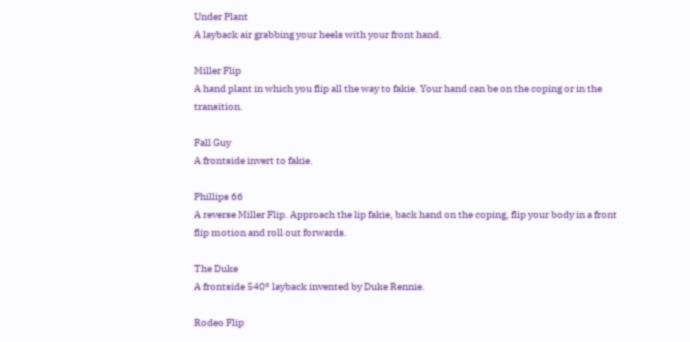Under Plant
A layback air grabbing your heels with your front hand.

Miller Flip
A hand plant in which you flip all the way to fakie. Your hand can be on the coping or in the transition.

Fall Guy
A frontside invert to fakie.

Phillips 66
A reverse Miller Flip. Approach the lip fakie, back hand on the coping, flip your body in a front flip motion and roll out forwards.

The Duke
A frontside 540° layback invented by Duke Rennie.

Rodeo Flip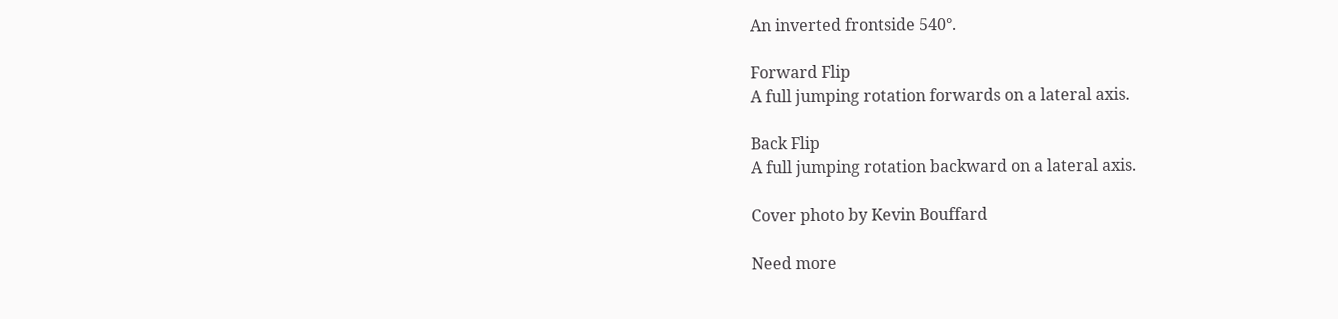An inverted frontside 540°.

Forward Flip
A full jumping rotation forwards on a lateral axis.

Back Flip
A full jumping rotation backward on a lateral axis.

Cover photo by Kevin Bouffard

Need more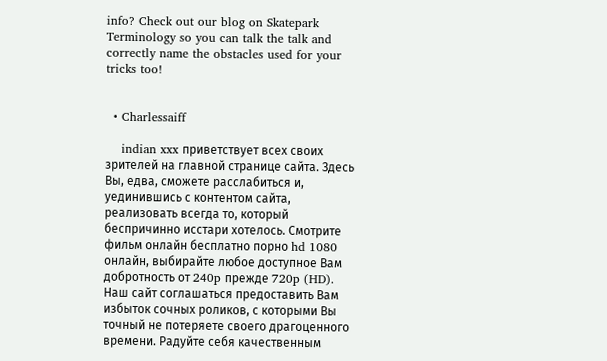info? Check out our blog on Skatepark Terminology so you can talk the talk and correctly name the obstacles used for your tricks too!


  • Charlessaiff

    indian xxx приветствует всех своих зрителей на главной странице сайта. Здесь Вы, едва, сможете расслабиться и, уединившись с контентом сайта, реализовать всегда то, который беспричинно исстари хотелось. Смотрите фильм онлайн бесплатно порно hd 1080 онлайн, выбирайте любое доступное Вам добротность от 240p прежде 720p (HD). Наш сайт соглашаться предоставить Вам избыток сочных роликов, с которыми Вы точный не потеряете своего драгоценного времени. Радуйте себя качественным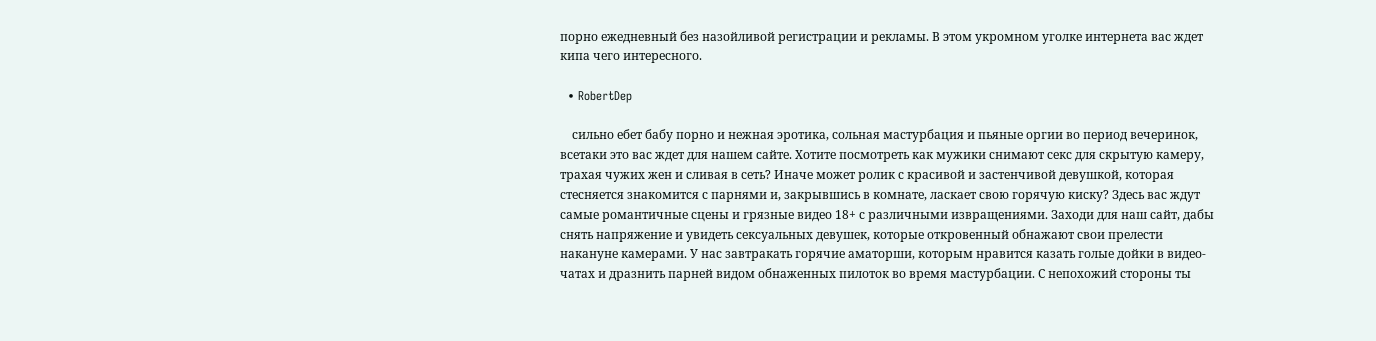порно ежедневный без назойливой регистрации и рекламы. В этом укромном уголке интернета вас ждет кипа чего интересного.

  • RobertDep

    сильно ебет бабу порно и нежная эротика, сольная мастурбация и пьяные оргии во период вечеринок, всетаки это вас ждет для нашем сайте. Хотите посмотреть как мужики снимают секс для скрытую камеру, трахая чужих жен и сливая в сеть? Иначе может ролик с красивой и застенчивой девушкой, которая стесняется знакомится с парнями и, закрывшись в комнате, ласкает свою горячую киску? Здесь вас ждут самые романтичные сцены и грязные видео 18+ с различными извращениями. Заходи для наш сайт, дабы снять напряжение и увидеть сексуальных девушек, которые откровенный обнажают свои прелести накануне камерами. У нас завтракать горячие аматорши, которым нравится казать голые дойки в видео-чатах и дразнить парней видом обнаженных пилоток во время мастурбации. С непохожий стороны ты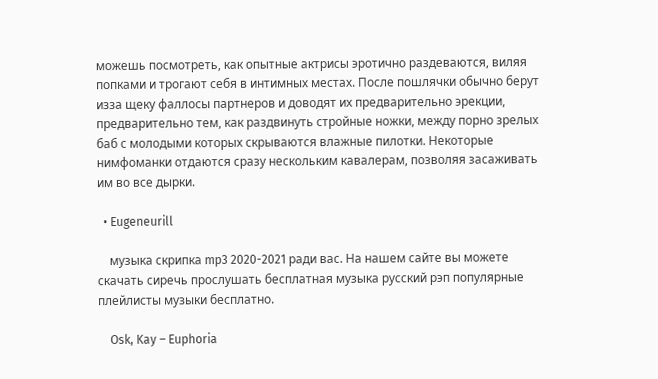можешь посмотреть, как опытные актрисы эротично раздеваются, виляя попками и трогают себя в интимных местах. После пошлячки обычно берут изза щеку фаллосы партнеров и доводят их предварительно эрекции, предварительно тем, как раздвинуть стройные ножки, между порно зрелых баб с молодыми которых скрываются влажные пилотки. Некоторые нимфоманки отдаются сразу нескольким кавалерам, позволяя засаживать им во все дырки.

  • Eugeneurill

    музыка скрипка mp3 2020-2021 ради вас. На нашем сайте вы можете скачать сиречь прослушать бесплатная музыка русский рэп популярные плейлисты музыки бесплатно.

    Osk, Kay – Euphoria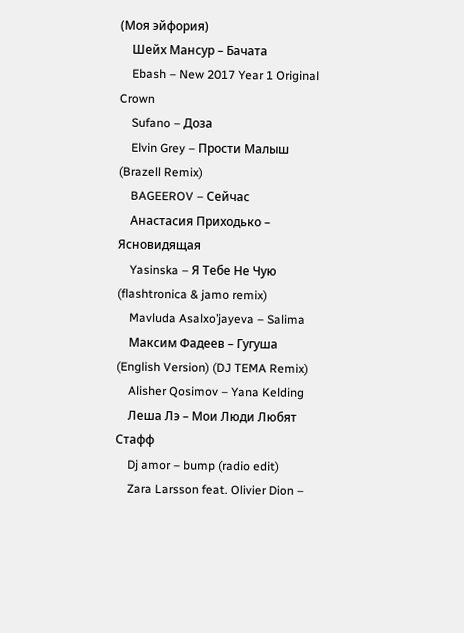(Моя эйфория)
    Шейх Мансур – Бачата
    Ebash – New 2017 Year 1 Original Crown
    Sufano – Доза
    Elvin Grey – Прости Малыш (Brazell Remix)
    BAGEEROV – Сейчас
    Анастасия Приходько – Ясновидящая
    Yasinska – Я Тебе Не Чую (flashtronica & jamo remix)
    Mavluda Asalxo’jayeva – Salima
    Максим Фадеев – Гугуша (English Version) (DJ TEMA Remix)
    Alisher Qosimov – Yana Kelding
    Леша Лэ – Мои Люди Любят Стафф
    Dj amor – bump (radio edit)
    Zara Larsson feat. Olivier Dion –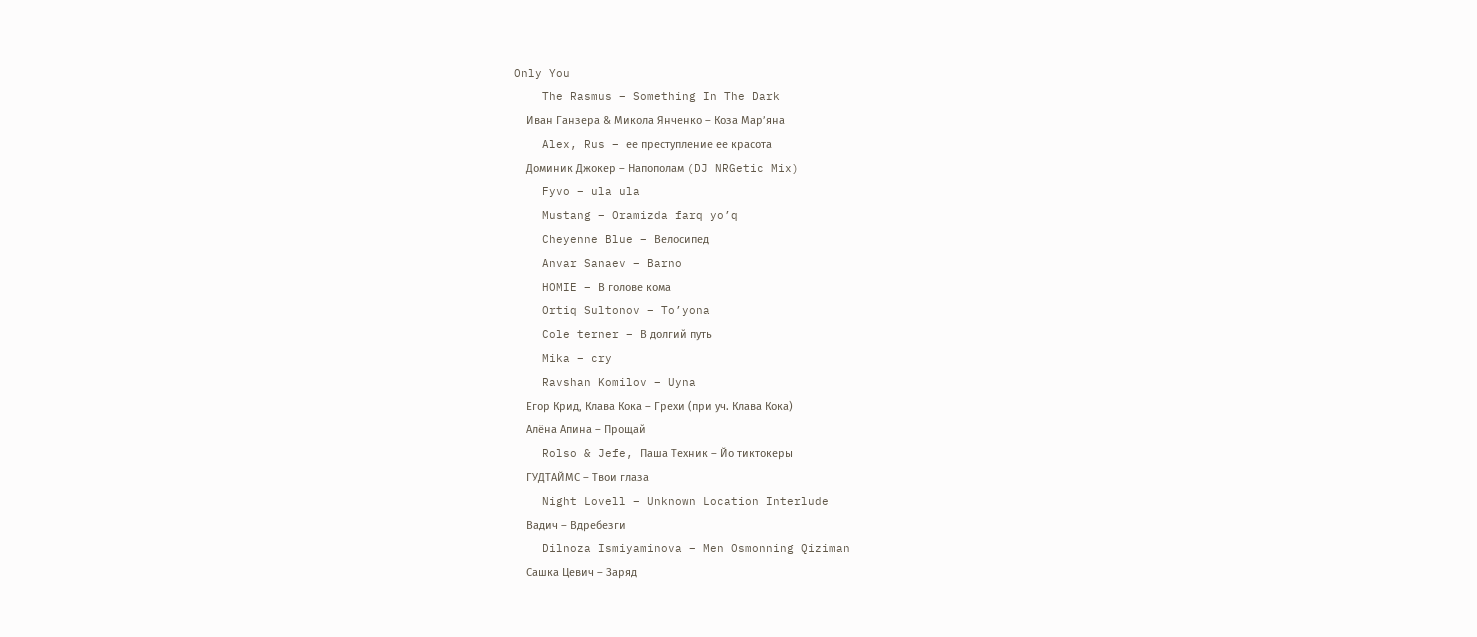Only You
    The Rasmus – Something In The Dark
    Иван Ганзера & Микола Янченко – Коза Мар’яна
    Alex, Rus – ее преступление ее красота
    Доминик Джокер – Напополам (DJ NRGetic Mix)
    Fyvo – ula ula
    Mustang – Oramizda farq yo’q
    Cheyenne Blue – Велосипед
    Anvar Sanaev – Barno
    HOMIE – В голове кома
    Ortiq Sultonov – To’yona
    Cole terner – В долгий путь
    Mika – cry
    Ravshan Komilov – Uyna
    Егор Крид, Клава Кока – Грехи (при уч. Клава Кока)
    Алёна Апина – Прощай
    Rolso & Jefe, Паша Техник – Йо тиктокеры
    ГУДТАЙМС – Твои глаза
    Night Lovell – Unknown Location Interlude
    Вадич – Вдребезги
    Dilnoza Ismiyaminova – Men Osmonning Qiziman
    Сашка Цевич – Заряд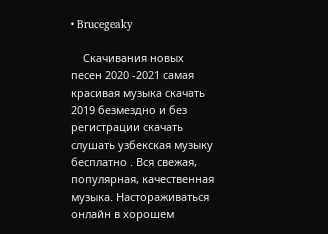• Brucegeaky

    Скачивания новых песен 2020 -2021 самая красивая музыка скачать 2019 безмездно и без регистрации скачать слушать узбекская музыку бесплатно . Вся свежая, популярная, качественная музыка. Настораживаться онлайн в хорошем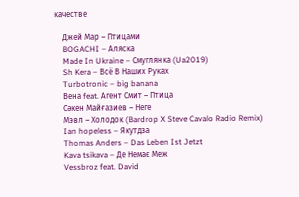качестве

    Джей Мар – Птицами
    BOGACHI – Аляска
    Made In Ukraine – Смуглянка (Ua2019)
    Sh Kera – Всё В Наших Руках
    Turbotronic – big banana
    Вена feat. Агент Смит – Птица
    Сәкен Майғазиев – Неге
    Мэвл – Холодок (Bardrop X Steve Cavalo Radio Remix)
    Ian hopeless – Якутдза
    Thomas Anders – Das Leben Ist Jetzt
    Kava tsikava – Де Немає Меж
    Vessbroz feat. David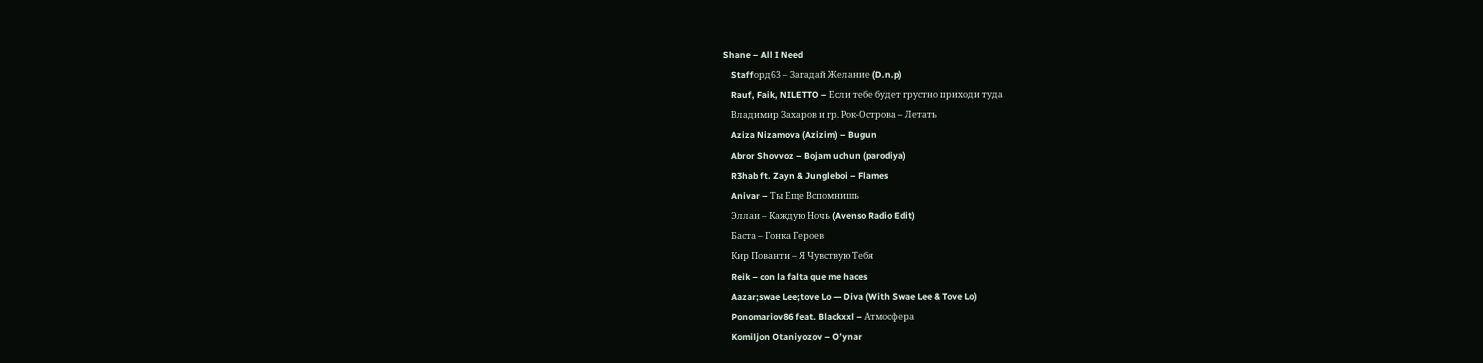Shane – All I Need
    Staffорд63 – Загадай Желание (D.n.p)
    Rauf, Faik, NILETTO – Если тебе будет грустно приходи туда
    Владимир Захаров и гр. Рок-Острова – Летать
    Aziza Nizamova (Azizim) – Bugun
    Abror Shovvoz – Bojam uchun (parodiya)
    R3hab ft. Zayn & Jungleboi – Flames
    Anivar – Ты Еще Вспомнишь
    Эллаи – Каждую Ночь (Avenso Radio Edit)
    Баста – Гонка Героев
    Кир Пованти – Я Чувствую Тебя
    Reik – con la falta que me haces
    Aazar;swae Lee;tove Lo — Diva (With Swae Lee & Tove Lo)
    Ponomariov86 feat. Blackxxl – Атмосфера
    Komiljon Otaniyozov – O’ynar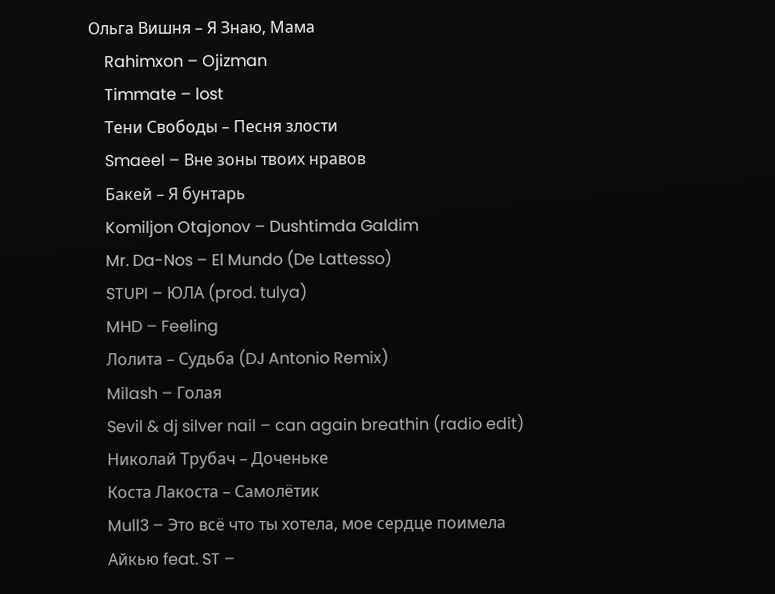Ольга Вишня – Я Знаю, Мама
    Rahimxon – Ojizman
    Timmate – lost
    Тени Свободы – Песня злости
    Smaeel – Вне зоны твоих нравов
    Бакей – Я бунтарь
    Komiljon Otajonov – Dushtimda Galdim
    Mr. Da-Nos – El Mundo (De Lattesso)
    STUPI – ЮЛА (prod. tulya)
    MHD – Feeling
    Лолита – Судьба (DJ Antonio Remix)
    Milash – Голая
    Sevil & dj silver nail – can again breathin (radio edit)
    Николай Трубач – Доченьке
    Коста Лакоста – Самолётик
    Mull3 – Это всё что ты хотела, мое сердце поимела
    Айкью feat. ST –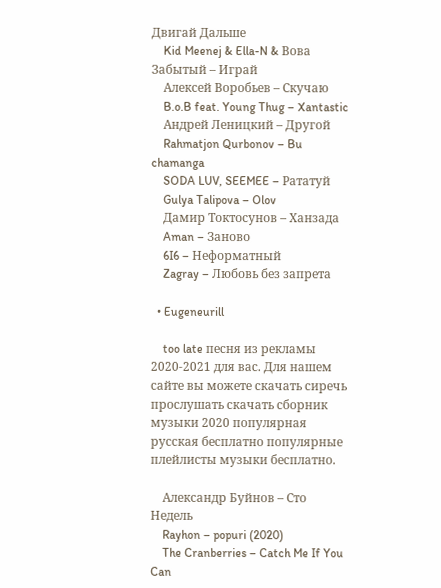Двигай Дальше
    Kid Meenej & Ella-N & Вова Забытый – Играй
    Алексей Воробьев – Скучаю
    B.o.B feat. Young Thug – Xantastic
    Андрей Леницкий – Другой
    Rahmatjon Qurbonov – Bu chamanga
    SODA LUV, SEEMEE – Рататуй
    Gulya Talipova – Olov
    Дамир Токтосунов – Ханзада
    Aman – Заново
    6I6 – Неформатный
    Zagray – Любовь без запрета

  • Eugeneurill

    too late песня из рекламы 2020-2021 для вас. Для нашем сайте вы можете скачать сиречь прослушать скачать сборник музыки 2020 популярная русская бесплатно популярные плейлисты музыки бесплатно.

    Александр Буйнов – Сто Недель
    Rayhon – popuri (2020)
    The Cranberries – Catch Me If You Can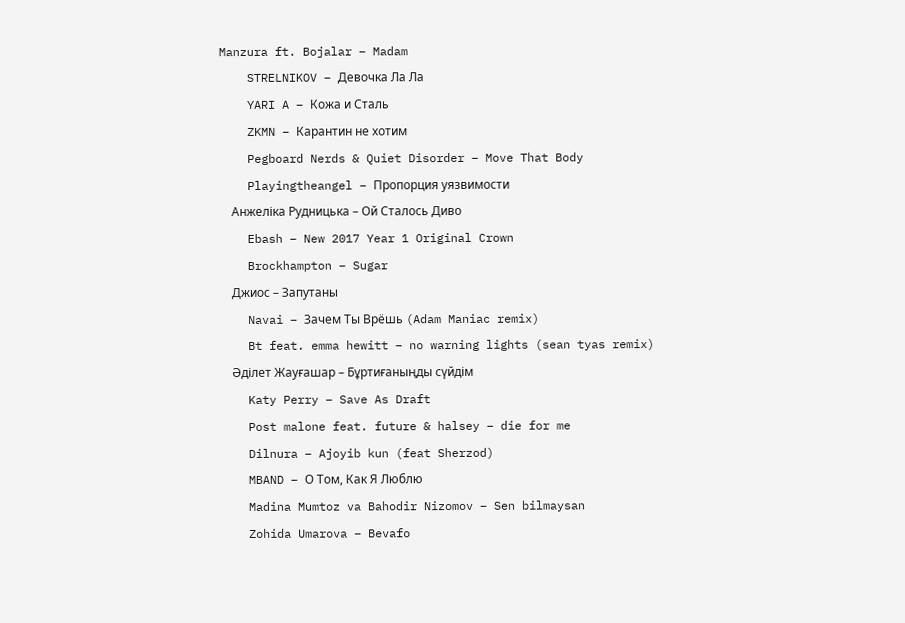Manzura ft. Bojalar – Madam
    STRELNIKOV – Девочка Ла Ла
    YARI A – Кожа и Сталь
    ZKMN – Карантин не хотим
    Pegboard Nerds & Quiet Disorder – Move That Body
    Playingtheangel – Пропорция уязвимости
    Анжеліка Рудницька – Ой Сталось Диво
    Ebash – New 2017 Year 1 Original Crown
    Brockhampton – Sugar
    Джиос – Запутаны
    Navai – Зачем Ты Врёшь (Adam Maniac remix)
    Bt feat. emma hewitt – no warning lights (sean tyas remix)
    Әділет Жауғашар – Бұртиғаныңды сүйдім
    Katy Perry – Save As Draft
    Post malone feat. future & halsey – die for me
    Dilnura – Ajoyib kun (feat Sherzod)
    MBAND – О Том, Как Я Люблю
    Madina Mumtoz va Bahodir Nizomov – Sen bilmaysan
    Zohida Umarova – Bevafo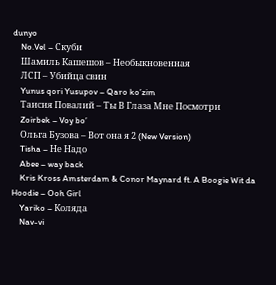dunyo
    No.Vel – Скуби
    Шамиль Кашешов – Необыкновенная
    ЛСП – Убийца свин
    Yunus qori Yusupov – Qaro ko’zim
    Таисия Повалий – Ты В Глаза Мне Посмотри
    Zoirbek – Voy bo’
    Ольга Бузова – Вот она я 2 (New Version)
    Tisha – Не Надо
    Abee – way back
    Kris Kross Amsterdam & Conor Maynard ft. A Boogie Wit da Hoodie – Ooh Girl
    Yariko – Коляда
    Nav-vi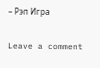– Рэп Игра

Leave a comment